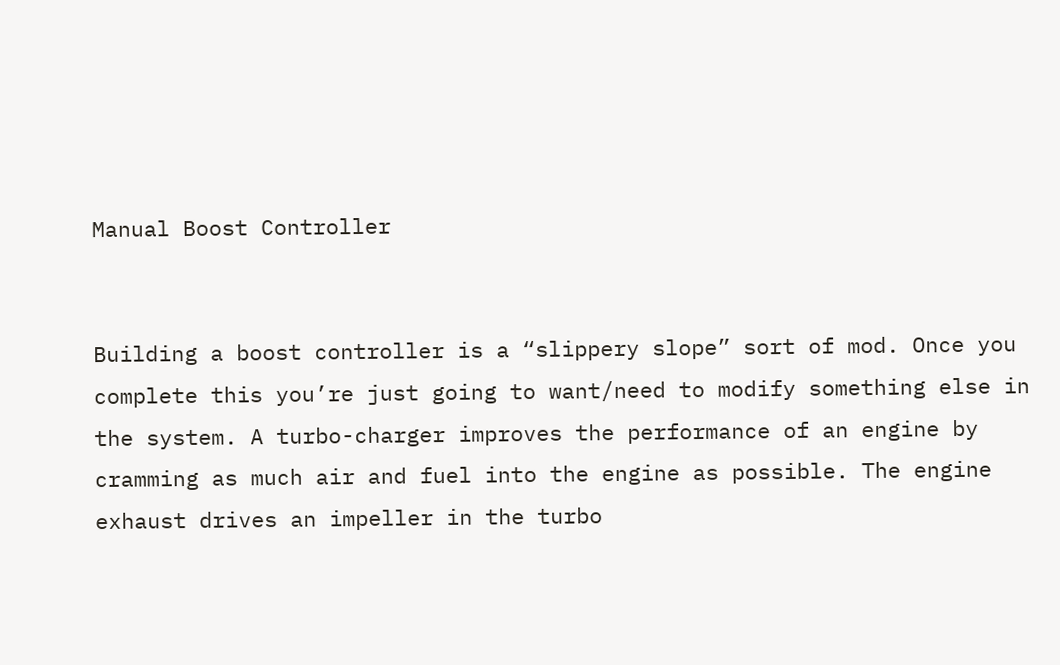Manual Boost Controller


Building a boost controller is a “slippery slope” sort of mod. Once you complete this you’re just going to want/need to modify something else in the system. A turbo-charger improves the performance of an engine by cramming as much air and fuel into the engine as possible. The engine exhaust drives an impeller in the turbo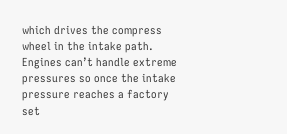which drives the compress wheel in the intake path. Engines can’t handle extreme pressures so once the intake pressure reaches a factory set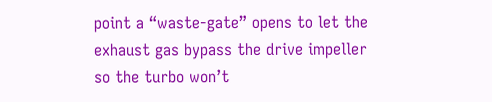point a “waste-gate” opens to let the exhaust gas bypass the drive impeller so the turbo won’t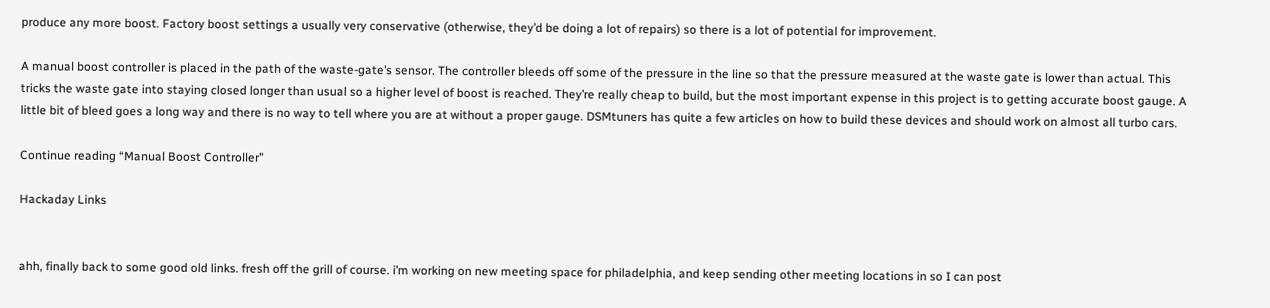produce any more boost. Factory boost settings a usually very conservative (otherwise, they’d be doing a lot of repairs) so there is a lot of potential for improvement.

A manual boost controller is placed in the path of the waste-gate’s sensor. The controller bleeds off some of the pressure in the line so that the pressure measured at the waste gate is lower than actual. This tricks the waste gate into staying closed longer than usual so a higher level of boost is reached. They’re really cheap to build, but the most important expense in this project is to getting accurate boost gauge. A little bit of bleed goes a long way and there is no way to tell where you are at without a proper gauge. DSMtuners has quite a few articles on how to build these devices and should work on almost all turbo cars.

Continue reading “Manual Boost Controller”

Hackaday Links


ahh, finally back to some good old links. fresh off the grill of course. i’m working on new meeting space for philadelphia, and keep sending other meeting locations in so I can post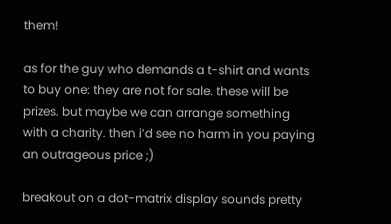them!

as for the guy who demands a t-shirt and wants to buy one: they are not for sale. these will be prizes. but maybe we can arrange something with a charity. then i’d see no harm in you paying an outrageous price ;)

breakout on a dot-matrix display sounds pretty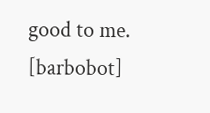good to me. [barbobot]